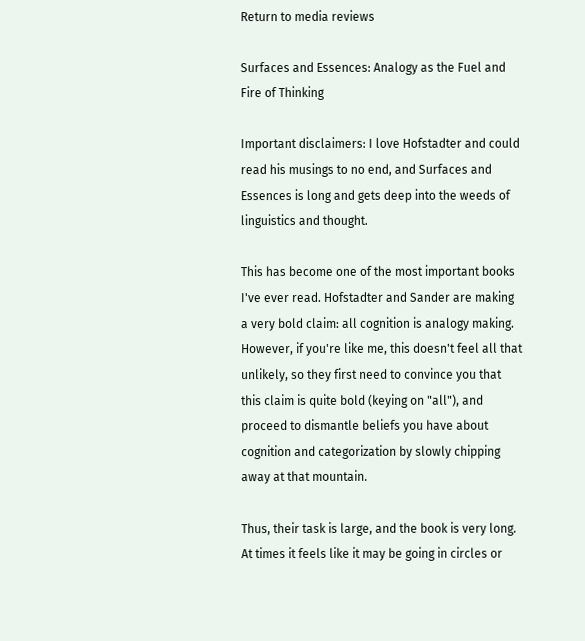Return to media reviews

Surfaces and Essences: Analogy as the Fuel and Fire of Thinking

Important disclaimers: I love Hofstadter and could read his musings to no end, and Surfaces and Essences is long and gets deep into the weeds of linguistics and thought.

This has become one of the most important books I've ever read. Hofstadter and Sander are making a very bold claim: all cognition is analogy making. However, if you're like me, this doesn't feel all that unlikely, so they first need to convince you that this claim is quite bold (keying on "all"), and proceed to dismantle beliefs you have about cognition and categorization by slowly chipping away at that mountain.

Thus, their task is large, and the book is very long. At times it feels like it may be going in circles or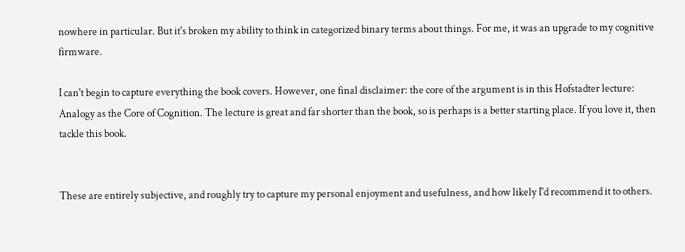nowhere in particular. But it's broken my ability to think in categorized binary terms about things. For me, it was an upgrade to my cognitive firmware.

I can't begin to capture everything the book covers. However, one final disclaimer: the core of the argument is in this Hofstadter lecture: Analogy as the Core of Cognition. The lecture is great and far shorter than the book, so is perhaps is a better starting place. If you love it, then tackle this book.


These are entirely subjective, and roughly try to capture my personal enjoyment and usefulness, and how likely I'd recommend it to others.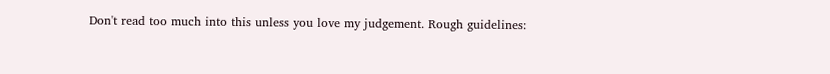Don't read too much into this unless you love my judgement. Rough guidelines: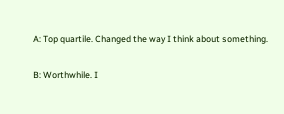A: Top quartile. Changed the way I think about something.

B: Worthwhile. I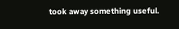took away something useful.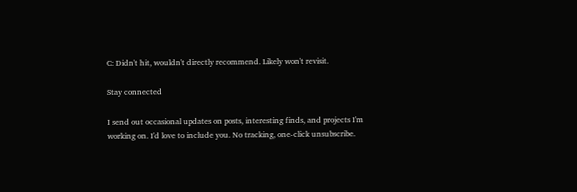C: Didn't hit, wouldn't directly recommend. Likely won't revisit.

Stay connected

I send out occasional updates on posts, interesting finds, and projects I'm working on. I'd love to include you. No tracking, one-click unsubscribe.